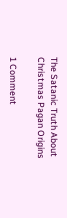The Satanic Truth About Christmas Pagan Origins

1 Comment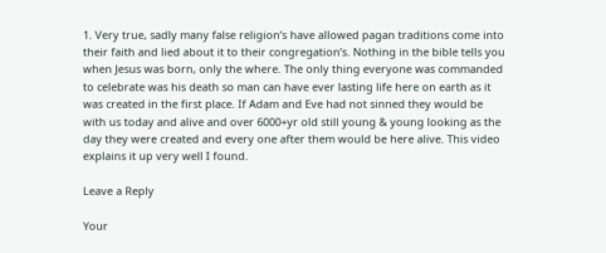1. Very true, sadly many false religion’s have allowed pagan traditions come into their faith and lied about it to their congregation’s. Nothing in the bible tells you when Jesus was born, only the where. The only thing everyone was commanded to celebrate was his death so man can have ever lasting life here on earth as it was created in the first place. If Adam and Eve had not sinned they would be with us today and alive and over 6000+yr old still young & young looking as the day they were created and every one after them would be here alive. This video explains it up very well I found.

Leave a Reply

Your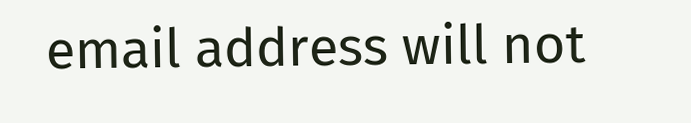email address will not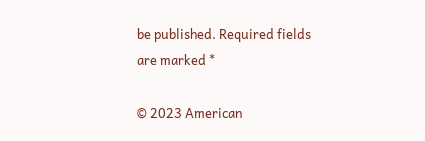be published. Required fields are marked *

© 2023 American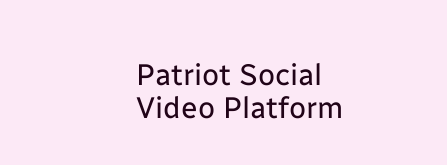Patriot Social Video Platform